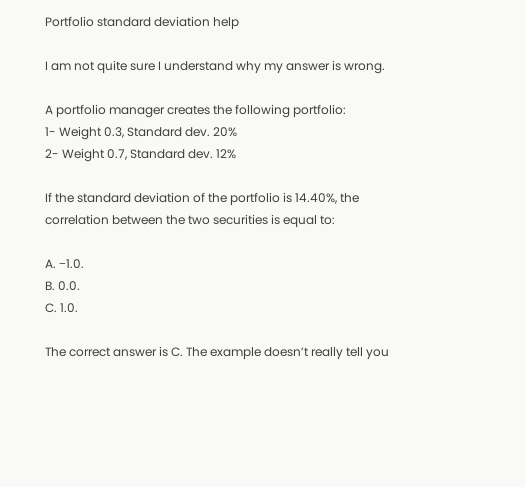Portfolio standard deviation help

I am not quite sure I understand why my answer is wrong.

A portfolio manager creates the following portfolio:
1- Weight 0.3, Standard dev. 20%
2- Weight 0.7, Standard dev. 12%

If the standard deviation of the portfolio is 14.40%, the correlation between the two securities is equal to:

A. −1.0.
B. 0.0.
C. 1.0.

The correct answer is C. The example doesn’t really tell you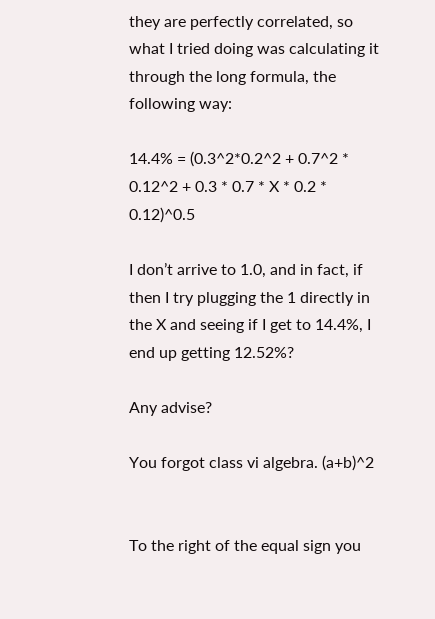they are perfectly correlated, so what I tried doing was calculating it through the long formula, the following way:

14.4% = (0.3^2*0.2^2 + 0.7^2 * 0.12^2 + 0.3 * 0.7 * X * 0.2 * 0.12)^0.5

I don’t arrive to 1.0, and in fact, if then I try plugging the 1 directly in the X and seeing if I get to 14.4%, I end up getting 12.52%?

Any advise?

You forgot class vi algebra. (a+b)^2


To the right of the equal sign you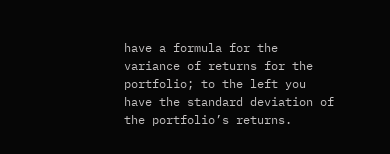have a formula for the variance of returns for the portfolio; to the left you have the standard deviation of the portfolio’s returns.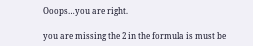Ooops…you are right.

you are missing the 2 in the formula is must be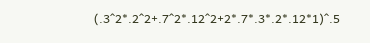(.3^2*.2^2+.7^2*.12^2+2*.7*.3*.2*.12*1)^.5